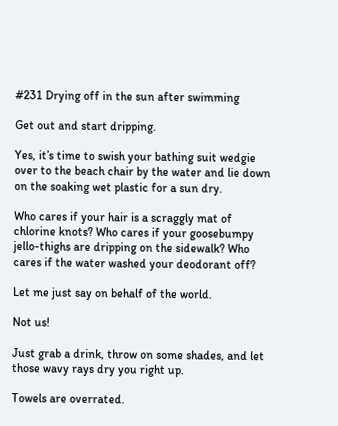#231 Drying off in the sun after swimming

Get out and start dripping.

Yes, it’s time to swish your bathing suit wedgie over to the beach chair by the water and lie down on the soaking wet plastic for a sun dry.

Who cares if your hair is a scraggly mat of chlorine knots? Who cares if your goosebumpy jello-thighs are dripping on the sidewalk? Who cares if the water washed your deodorant off?

Let me just say on behalf of the world.

Not us!

Just grab a drink, throw on some shades, and let those wavy rays dry you right up.

Towels are overrated.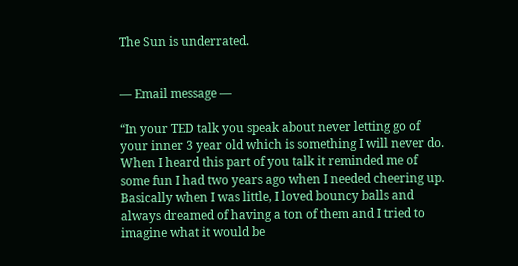The Sun is underrated.


— Email message —

“In your TED talk you speak about never letting go of your inner 3 year old which is something I will never do. When I heard this part of you talk it reminded me of some fun I had two years ago when I needed cheering up. Basically when I was little, I loved bouncy balls and always dreamed of having a ton of them and I tried to imagine what it would be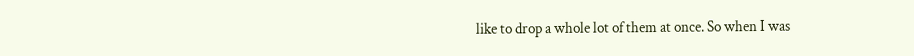like to drop a whole lot of them at once. So when I was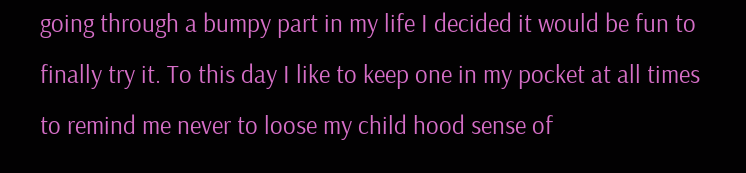going through a bumpy part in my life I decided it would be fun to finally try it. To this day I like to keep one in my pocket at all times to remind me never to loose my child hood sense of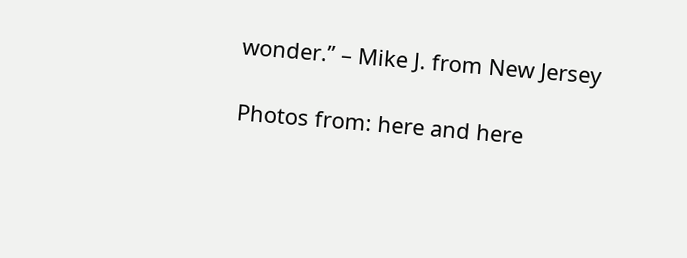wonder.” – Mike J. from New Jersey

Photos from: here and here